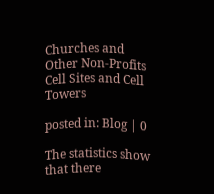Churches and Other Non-Profits Cell Sites and Cell Towers

posted in: Blog | 0

The statistics show that there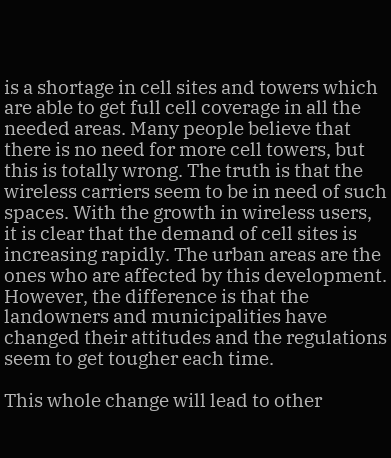is a shortage in cell sites and towers which are able to get full cell coverage in all the needed areas. Many people believe that there is no need for more cell towers, but this is totally wrong. The truth is that the wireless carriers seem to be in need of such spaces. With the growth in wireless users, it is clear that the demand of cell sites is increasing rapidly. The urban areas are the ones who are affected by this development. However, the difference is that the landowners and municipalities have changed their attitudes and the regulations seem to get tougher each time.

This whole change will lead to other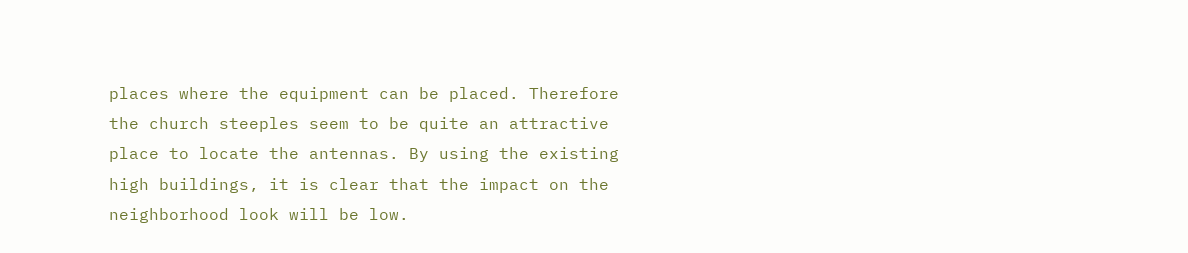places where the equipment can be placed. Therefore the church steeples seem to be quite an attractive place to locate the antennas. By using the existing high buildings, it is clear that the impact on the neighborhood look will be low.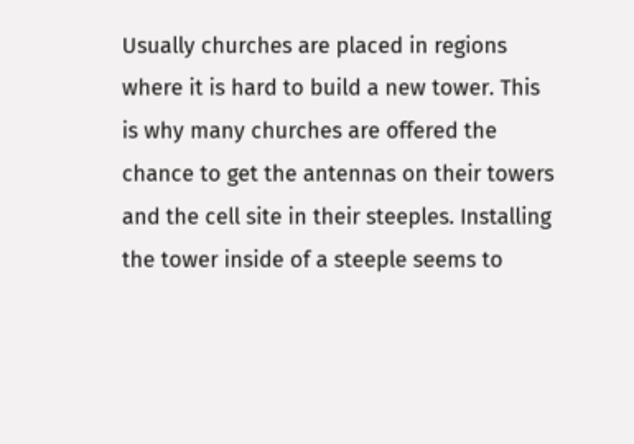Usually churches are placed in regions where it is hard to build a new tower. This is why many churches are offered the chance to get the antennas on their towers and the cell site in their steeples. Installing the tower inside of a steeple seems to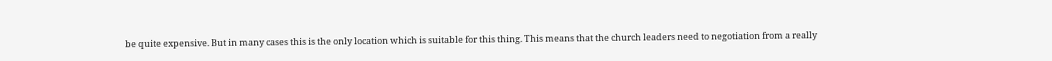be quite expensive. But in many cases this is the only location which is suitable for this thing. This means that the church leaders need to negotiation from a really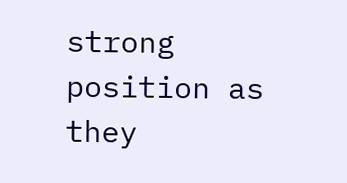strong position as they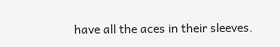have all the aces in their sleeves.